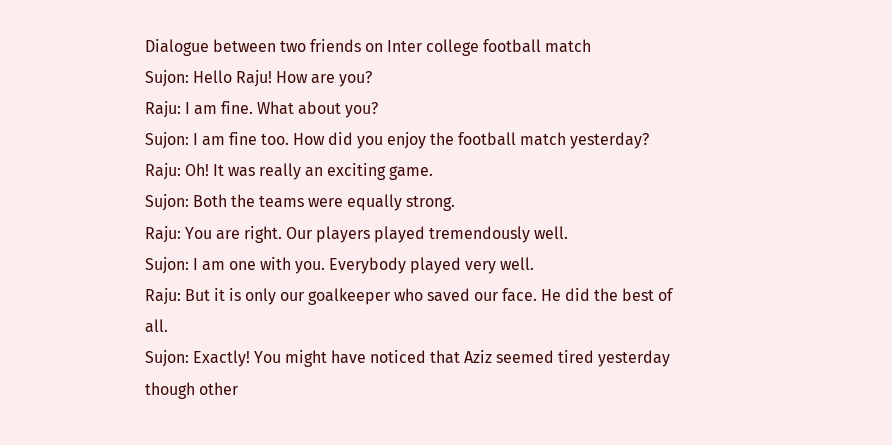Dialogue between two friends on Inter college football match
Sujon: Hello Raju! How are you?
Raju: I am fine. What about you?
Sujon: I am fine too. How did you enjoy the football match yesterday?
Raju: Oh! It was really an exciting game.
Sujon: Both the teams were equally strong.
Raju: You are right. Our players played tremendously well.
Sujon: I am one with you. Everybody played very well.
Raju: But it is only our goalkeeper who saved our face. He did the best of all.
Sujon: Exactly! You might have noticed that Aziz seemed tired yesterday though other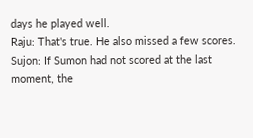days he played well.
Raju: That's true. He also missed a few scores.
Sujon: If Sumon had not scored at the last moment, the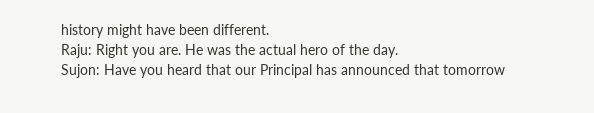history might have been different.
Raju: Right you are. He was the actual hero of the day.
Sujon: Have you heard that our Principal has announced that tomorrow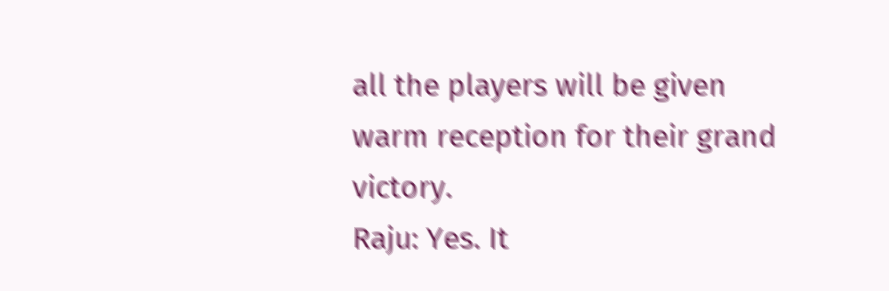all the players will be given warm reception for their grand victory.
Raju: Yes. It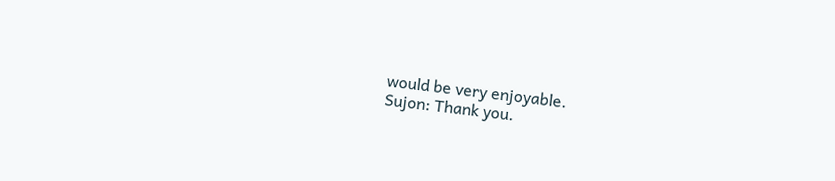would be very enjoyable.
Sujon: Thank you.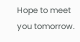Hope to meet you tomorrow.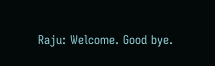Raju: Welcome. Good bye.